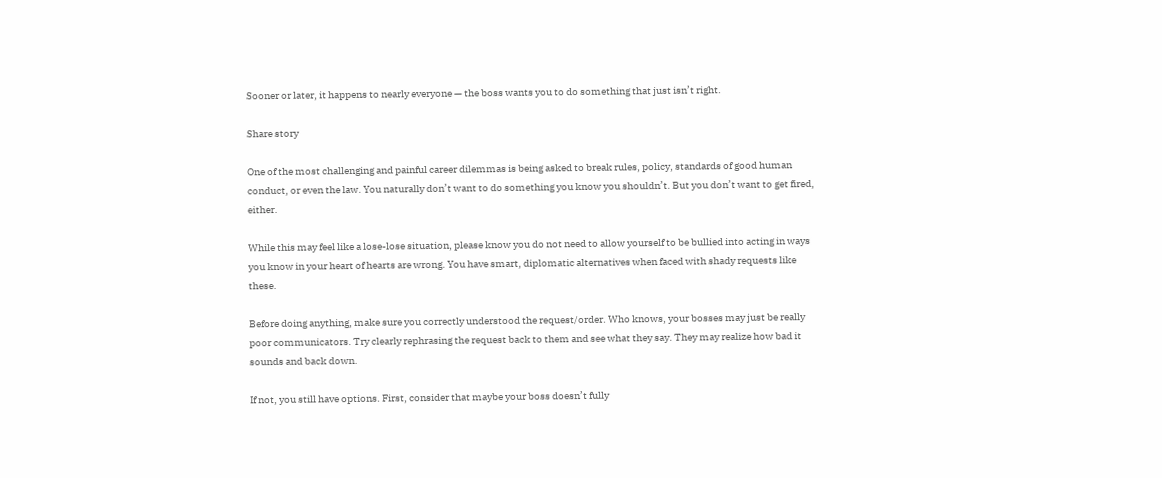Sooner or later, it happens to nearly everyone — the boss wants you to do something that just isn’t right.

Share story

One of the most challenging and painful career dilemmas is being asked to break rules, policy, standards of good human conduct, or even the law. You naturally don’t want to do something you know you shouldn’t. But you don’t want to get fired, either.

While this may feel like a lose-lose situation, please know you do not need to allow yourself to be bullied into acting in ways you know in your heart of hearts are wrong. You have smart, diplomatic alternatives when faced with shady requests like these.

Before doing anything, make sure you correctly understood the request/order. Who knows, your bosses may just be really poor communicators. Try clearly rephrasing the request back to them and see what they say. They may realize how bad it sounds and back down.

If not, you still have options. First, consider that maybe your boss doesn’t fully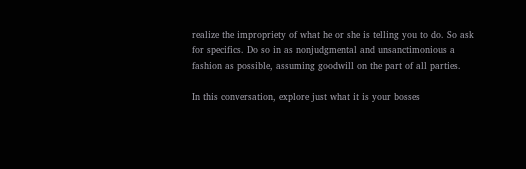realize the impropriety of what he or she is telling you to do. So ask for specifics. Do so in as nonjudgmental and unsanctimonious a fashion as possible, assuming goodwill on the part of all parties.

In this conversation, explore just what it is your bosses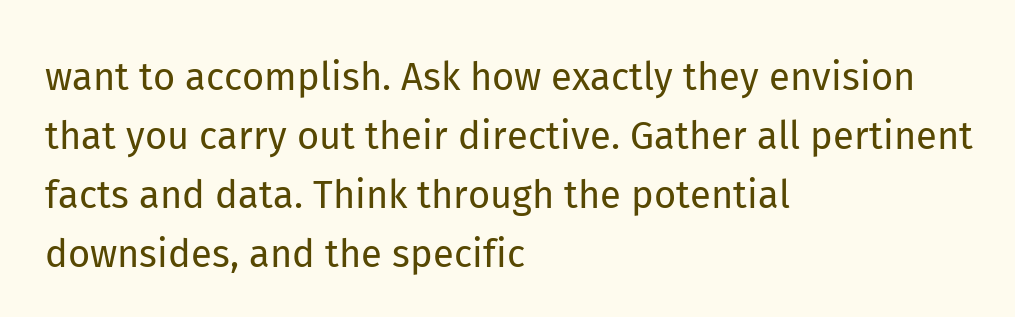want to accomplish. Ask how exactly they envision that you carry out their directive. Gather all pertinent facts and data. Think through the potential downsides, and the specific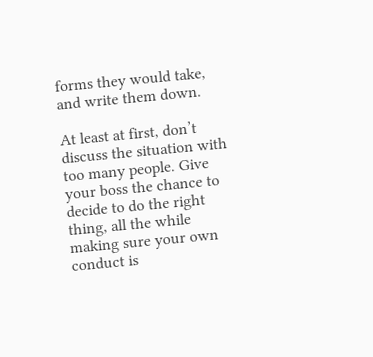forms they would take, and write them down.

At least at first, don’t discuss the situation with too many people. Give your boss the chance to decide to do the right thing, all the while making sure your own conduct is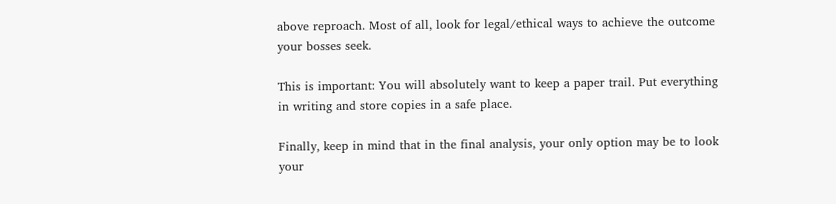above reproach. Most of all, look for legal/ethical ways to achieve the outcome your bosses seek.

This is important: You will absolutely want to keep a paper trail. Put everything in writing and store copies in a safe place.

Finally, keep in mind that in the final analysis, your only option may be to look your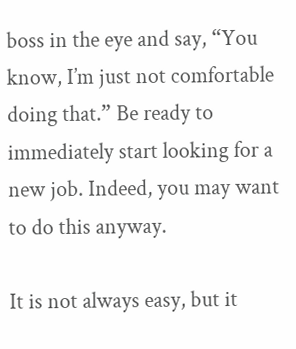boss in the eye and say, “You know, I’m just not comfortable doing that.” Be ready to immediately start looking for a new job. Indeed, you may want to do this anyway.

It is not always easy, but it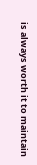is always worth it to maintain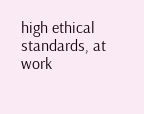high ethical standards, at work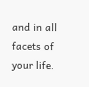and in all facets of your life.